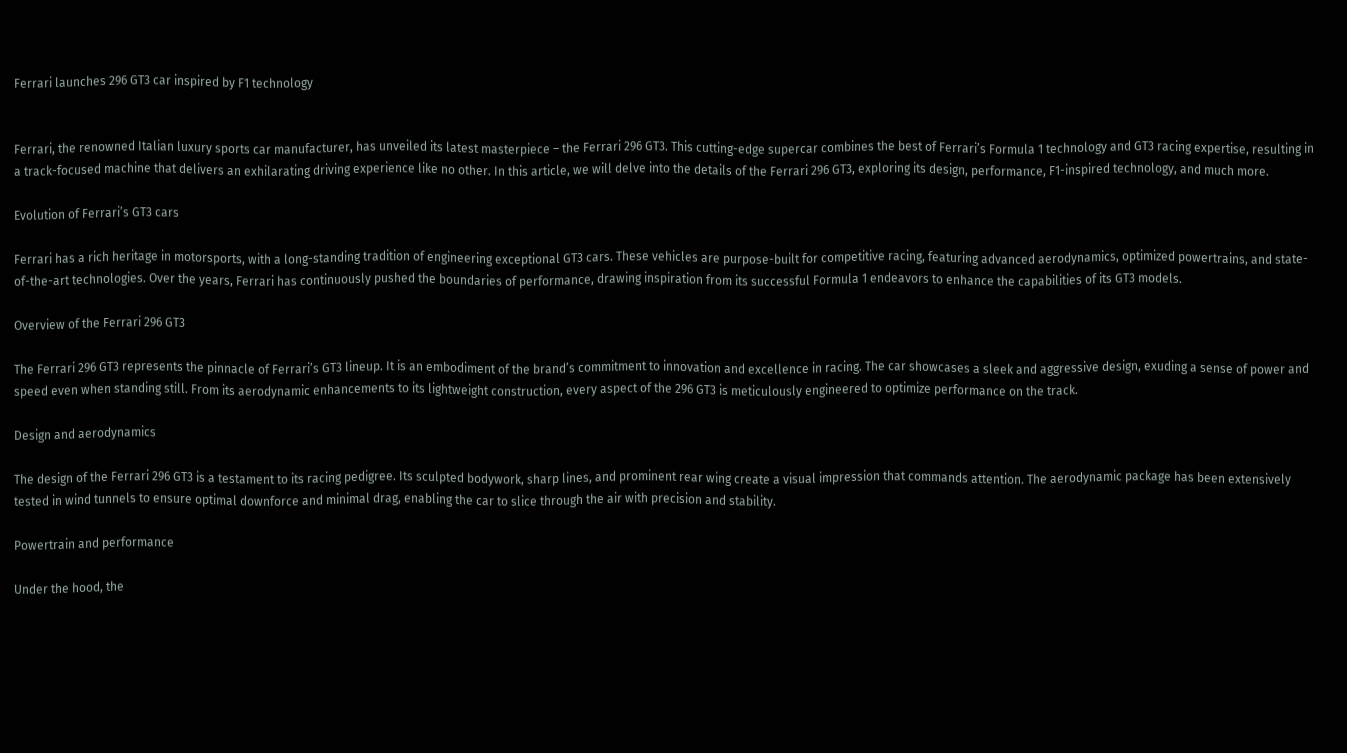Ferrari launches 296 GT3 car inspired by F1 technology


Ferrari, the renowned Italian luxury sports car manufacturer, has unveiled its latest masterpiece – the Ferrari 296 GT3. This cutting-edge supercar combines the best of Ferrari’s Formula 1 technology and GT3 racing expertise, resulting in a track-focused machine that delivers an exhilarating driving experience like no other. In this article, we will delve into the details of the Ferrari 296 GT3, exploring its design, performance, F1-inspired technology, and much more.

Evolution of Ferrari’s GT3 cars

Ferrari has a rich heritage in motorsports, with a long-standing tradition of engineering exceptional GT3 cars. These vehicles are purpose-built for competitive racing, featuring advanced aerodynamics, optimized powertrains, and state-of-the-art technologies. Over the years, Ferrari has continuously pushed the boundaries of performance, drawing inspiration from its successful Formula 1 endeavors to enhance the capabilities of its GT3 models.

Overview of the Ferrari 296 GT3

The Ferrari 296 GT3 represents the pinnacle of Ferrari’s GT3 lineup. It is an embodiment of the brand’s commitment to innovation and excellence in racing. The car showcases a sleek and aggressive design, exuding a sense of power and speed even when standing still. From its aerodynamic enhancements to its lightweight construction, every aspect of the 296 GT3 is meticulously engineered to optimize performance on the track.

Design and aerodynamics

The design of the Ferrari 296 GT3 is a testament to its racing pedigree. Its sculpted bodywork, sharp lines, and prominent rear wing create a visual impression that commands attention. The aerodynamic package has been extensively tested in wind tunnels to ensure optimal downforce and minimal drag, enabling the car to slice through the air with precision and stability.

Powertrain and performance

Under the hood, the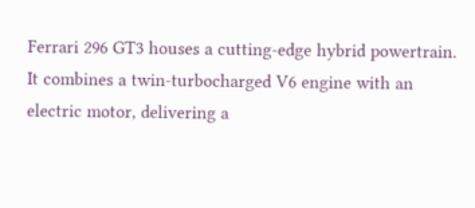Ferrari 296 GT3 houses a cutting-edge hybrid powertrain. It combines a twin-turbocharged V6 engine with an electric motor, delivering a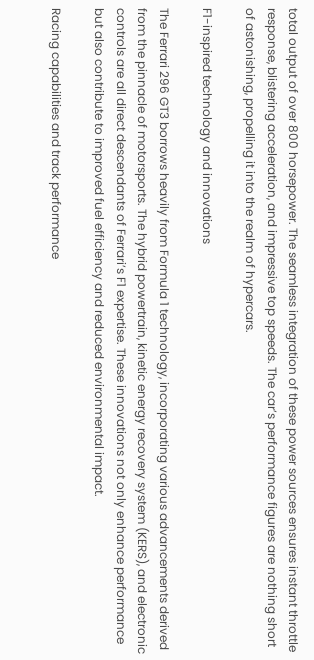total output of over 800 horsepower. The seamless integration of these power sources ensures instant throttle response, blistering acceleration, and impressive top speeds. The car’s performance figures are nothing short of astonishing, propelling it into the realm of hypercars.

F1-inspired technology and innovations

The Ferrari 296 GT3 borrows heavily from Formula 1 technology, incorporating various advancements derived from the pinnacle of motorsports. The hybrid powertrain, kinetic energy recovery system (KERS), and electronic controls are all direct descendants of Ferrari’s F1 expertise. These innovations not only enhance performance but also contribute to improved fuel efficiency and reduced environmental impact.

Racing capabilities and track performance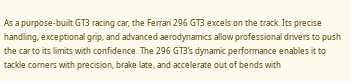As a purpose-built GT3 racing car, the Ferrari 296 GT3 excels on the track. Its precise handling, exceptional grip, and advanced aerodynamics allow professional drivers to push the car to its limits with confidence. The 296 GT3’s dynamic performance enables it to tackle corners with precision, brake late, and accelerate out of bends with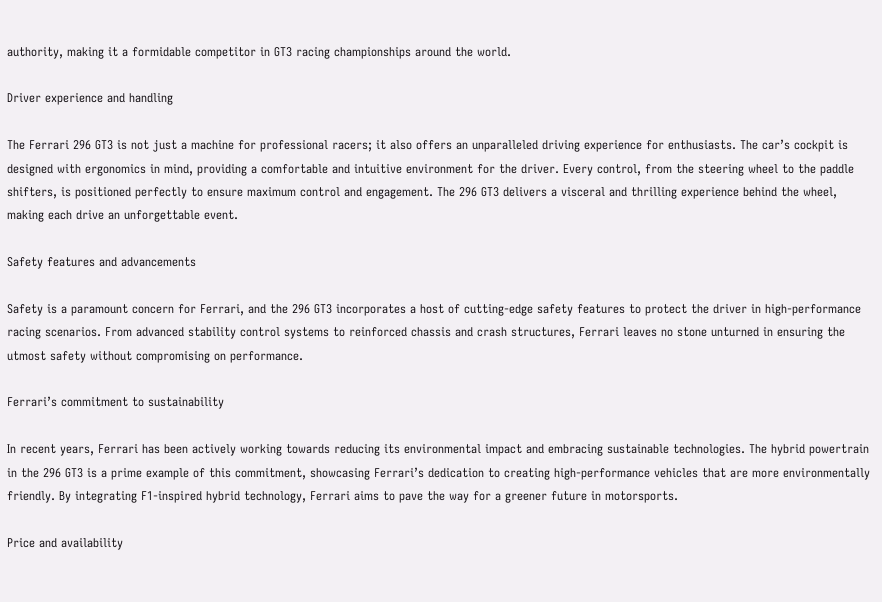authority, making it a formidable competitor in GT3 racing championships around the world.

Driver experience and handling

The Ferrari 296 GT3 is not just a machine for professional racers; it also offers an unparalleled driving experience for enthusiasts. The car’s cockpit is designed with ergonomics in mind, providing a comfortable and intuitive environment for the driver. Every control, from the steering wheel to the paddle shifters, is positioned perfectly to ensure maximum control and engagement. The 296 GT3 delivers a visceral and thrilling experience behind the wheel, making each drive an unforgettable event.

Safety features and advancements

Safety is a paramount concern for Ferrari, and the 296 GT3 incorporates a host of cutting-edge safety features to protect the driver in high-performance racing scenarios. From advanced stability control systems to reinforced chassis and crash structures, Ferrari leaves no stone unturned in ensuring the utmost safety without compromising on performance.

Ferrari’s commitment to sustainability

In recent years, Ferrari has been actively working towards reducing its environmental impact and embracing sustainable technologies. The hybrid powertrain in the 296 GT3 is a prime example of this commitment, showcasing Ferrari’s dedication to creating high-performance vehicles that are more environmentally friendly. By integrating F1-inspired hybrid technology, Ferrari aims to pave the way for a greener future in motorsports.

Price and availability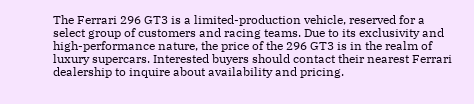The Ferrari 296 GT3 is a limited-production vehicle, reserved for a select group of customers and racing teams. Due to its exclusivity and high-performance nature, the price of the 296 GT3 is in the realm of luxury supercars. Interested buyers should contact their nearest Ferrari dealership to inquire about availability and pricing.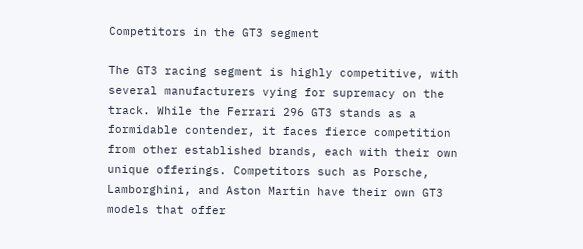Competitors in the GT3 segment

The GT3 racing segment is highly competitive, with several manufacturers vying for supremacy on the track. While the Ferrari 296 GT3 stands as a formidable contender, it faces fierce competition from other established brands, each with their own unique offerings. Competitors such as Porsche, Lamborghini, and Aston Martin have their own GT3 models that offer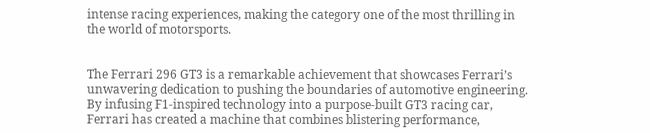intense racing experiences, making the category one of the most thrilling in the world of motorsports.


The Ferrari 296 GT3 is a remarkable achievement that showcases Ferrari’s unwavering dedication to pushing the boundaries of automotive engineering. By infusing F1-inspired technology into a purpose-built GT3 racing car, Ferrari has created a machine that combines blistering performance,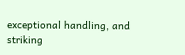exceptional handling, and striking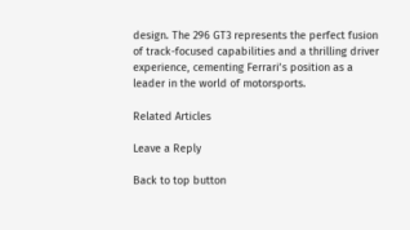design. The 296 GT3 represents the perfect fusion of track-focused capabilities and a thrilling driver experience, cementing Ferrari’s position as a leader in the world of motorsports.

Related Articles

Leave a Reply

Back to top button